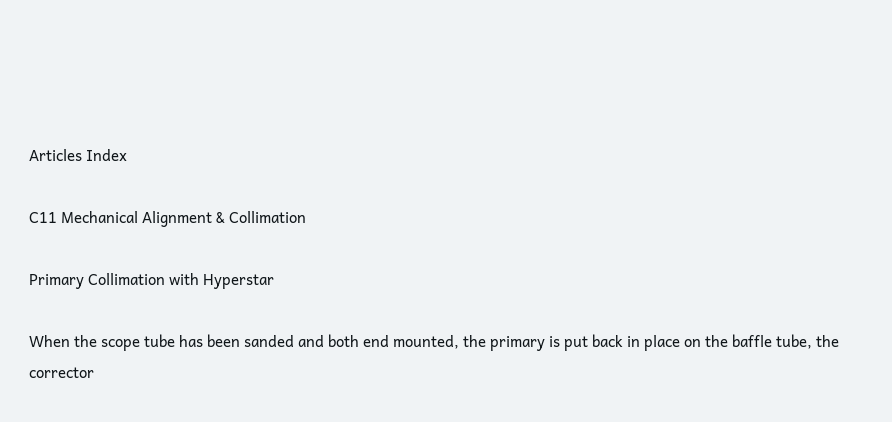Articles Index

C11 Mechanical Alignment & Collimation

Primary Collimation with Hyperstar

When the scope tube has been sanded and both end mounted, the primary is put back in place on the baffle tube, the corrector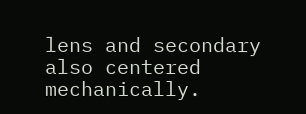lens and secondary also centered mechanically.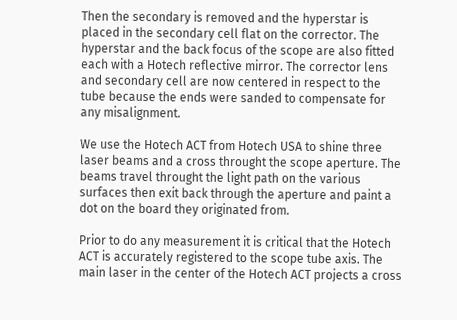Then the secondary is removed and the hyperstar is placed in the secondary cell flat on the corrector. The hyperstar and the back focus of the scope are also fitted each with a Hotech reflective mirror. The corrector lens and secondary cell are now centered in respect to the tube because the ends were sanded to compensate for any misalignment.

We use the Hotech ACT from Hotech USA to shine three laser beams and a cross throught the scope aperture. The beams travel throught the light path on the various surfaces then exit back through the aperture and paint a dot on the board they originated from.

Prior to do any measurement it is critical that the Hotech ACT is accurately registered to the scope tube axis. The main laser in the center of the Hotech ACT projects a cross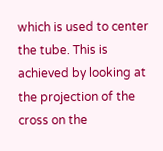which is used to center the tube. This is achieved by looking at the projection of the cross on the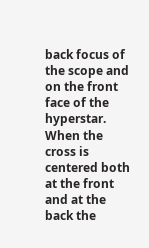back focus of the scope and on the front face of the hyperstar. When the cross is centered both at the front and at the back the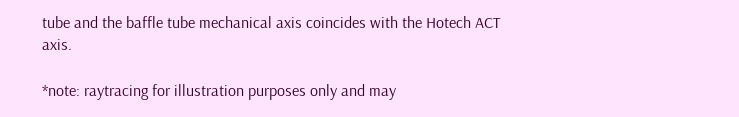tube and the baffle tube mechanical axis coincides with the Hotech ACT axis.

*note: raytracing for illustration purposes only and may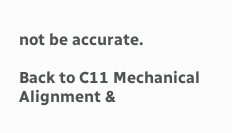not be accurate.

Back to C11 Mechanical Alignment &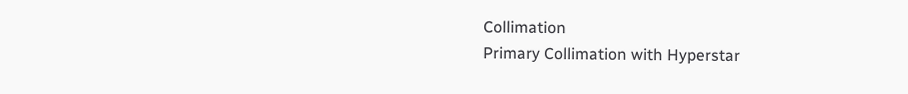Collimation
Primary Collimation with Hyperstar